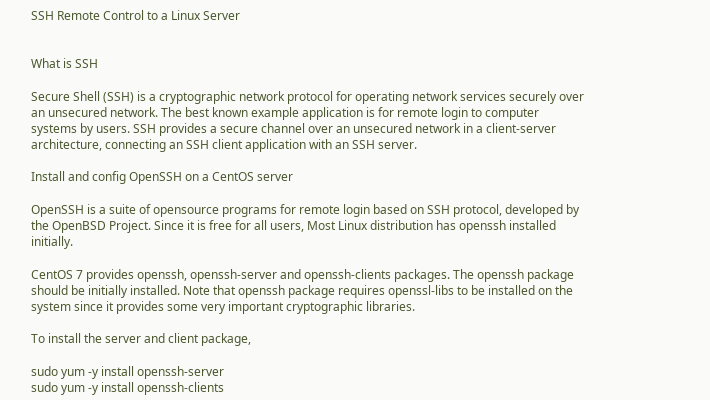SSH Remote Control to a Linux Server


What is SSH

Secure Shell (SSH) is a cryptographic network protocol for operating network services securely over an unsecured network. The best known example application is for remote login to computer systems by users. SSH provides a secure channel over an unsecured network in a client-server architecture, connecting an SSH client application with an SSH server.

Install and config OpenSSH on a CentOS server

OpenSSH is a suite of opensource programs for remote login based on SSH protocol, developed by the OpenBSD Project. Since it is free for all users, Most Linux distribution has openssh installed initially.

CentOS 7 provides openssh, openssh-server and openssh-clients packages. The openssh package should be initially installed. Note that openssh package requires openssl-libs to be installed on the system since it provides some very important cryptographic libraries.

To install the server and client package,

sudo yum -y install openssh-server
sudo yum -y install openssh-clients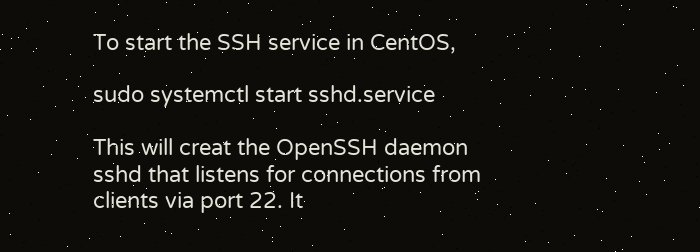To start the SSH service in CentOS,

sudo systemctl start sshd.service

This will creat the OpenSSH daemon sshd that listens for connections from clients via port 22. It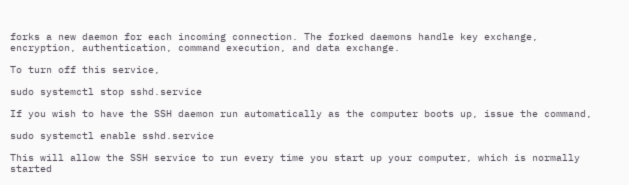forks a new daemon for each incoming connection. The forked daemons handle key exchange, encryption, authentication, command execution, and data exchange.

To turn off this service,

sudo systemctl stop sshd.service

If you wish to have the SSH daemon run automatically as the computer boots up, issue the command,

sudo systemctl enable sshd.service

This will allow the SSH service to run every time you start up your computer, which is normally started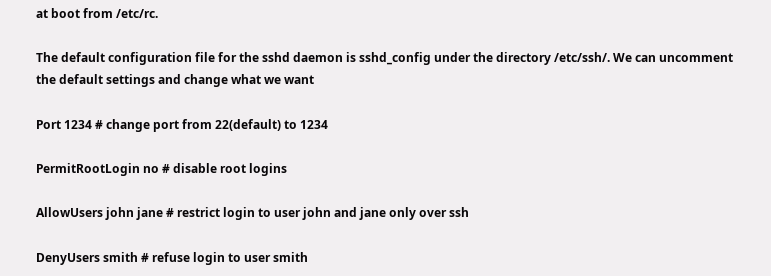at boot from /etc/rc.

The default configuration file for the sshd daemon is sshd_config under the directory /etc/ssh/. We can uncomment the default settings and change what we want

Port 1234 # change port from 22(default) to 1234

PermitRootLogin no # disable root logins

AllowUsers john jane # restrict login to user john and jane only over ssh

DenyUsers smith # refuse login to user smith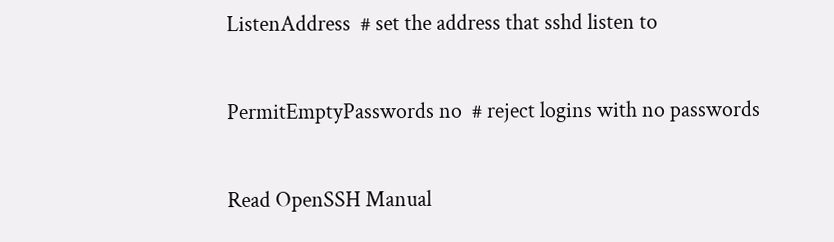ListenAddress  # set the address that sshd listen to

PermitEmptyPasswords no  # reject logins with no passwords

Read OpenSSH Manual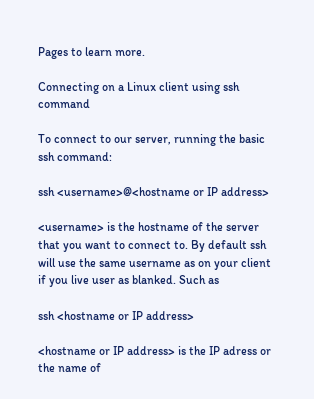Pages to learn more.

Connecting on a Linux client using ssh command

To connect to our server, running the basic ssh command:

ssh <username>@<hostname or IP address>

<username> is the hostname of the server that you want to connect to. By default ssh will use the same username as on your client if you live user as blanked. Such as

ssh <hostname or IP address>

<hostname or IP address> is the IP adress or the name of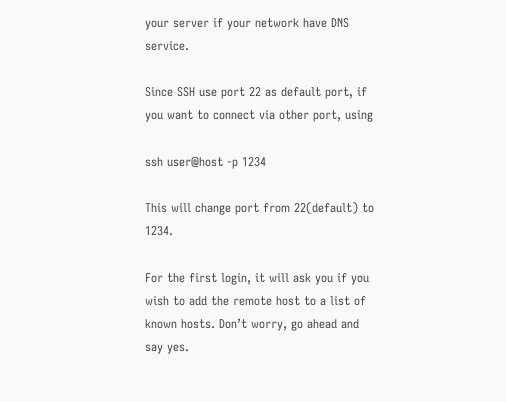your server if your network have DNS service.

Since SSH use port 22 as default port, if you want to connect via other port, using

ssh user@host -p 1234

This will change port from 22(default) to 1234.

For the first login, it will ask you if you wish to add the remote host to a list of known hosts. Don’t worry, go ahead and say yes.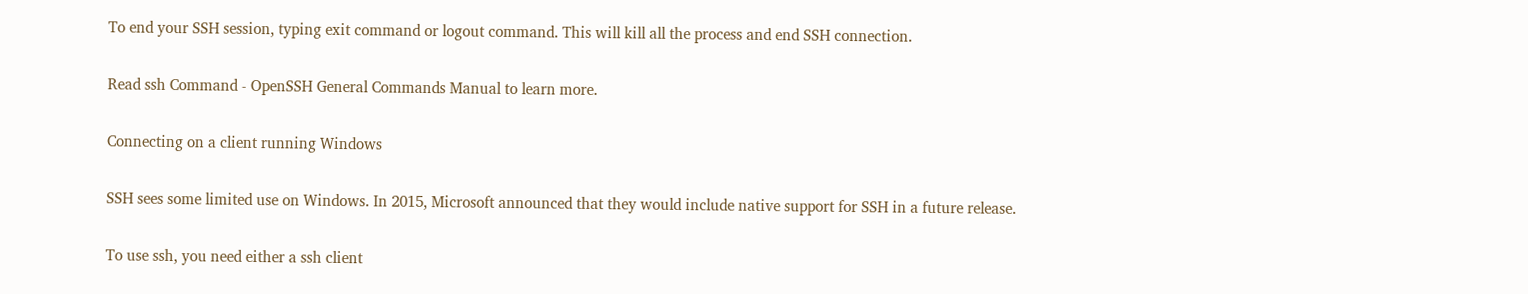To end your SSH session, typing exit command or logout command. This will kill all the process and end SSH connection.

Read ssh Command - OpenSSH General Commands Manual to learn more.

Connecting on a client running Windows

SSH sees some limited use on Windows. In 2015, Microsoft announced that they would include native support for SSH in a future release.

To use ssh, you need either a ssh client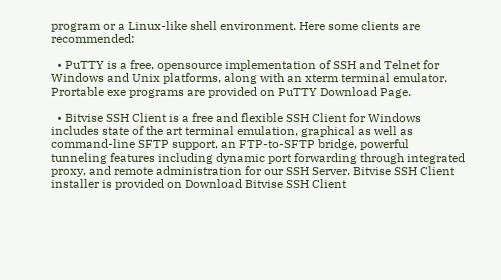program or a Linux-like shell environment. Here some clients are recommended:

  • PuTTY is a free, opensource implementation of SSH and Telnet for Windows and Unix platforms, along with an xterm terminal emulator. Prortable exe programs are provided on PuTTY Download Page.

  • Bitvise SSH Client is a free and flexible SSH Client for Windows includes state of the art terminal emulation, graphical as well as command-line SFTP support, an FTP-to-SFTP bridge, powerful tunneling features including dynamic port forwarding through integrated proxy, and remote administration for our SSH Server. Bitvise SSH Client installer is provided on Download Bitvise SSH Client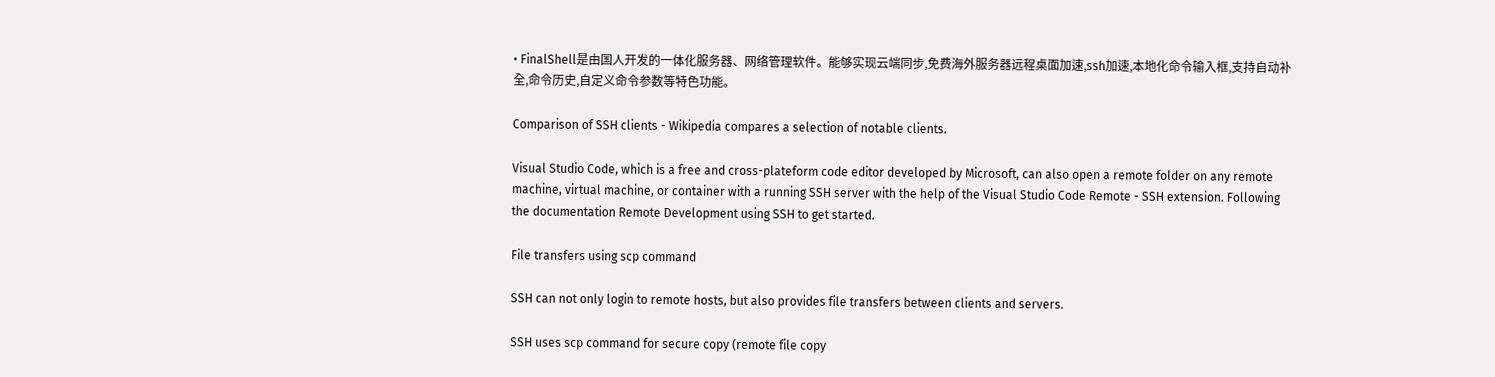• FinalShell是由国人开发的一体化服务器、网络管理软件。能够实现云端同步,免费海外服务器远程桌面加速,ssh加速,本地化命令输入框,支持自动补全,命令历史,自定义命令参数等特色功能。

Comparison of SSH clients - Wikipedia compares a selection of notable clients.

Visual Studio Code, which is a free and cross-plateform code editor developed by Microsoft, can also open a remote folder on any remote machine, virtual machine, or container with a running SSH server with the help of the Visual Studio Code Remote - SSH extension. Following the documentation Remote Development using SSH to get started.

File transfers using scp command

SSH can not only login to remote hosts, but also provides file transfers between clients and servers.

SSH uses scp command for secure copy (remote file copy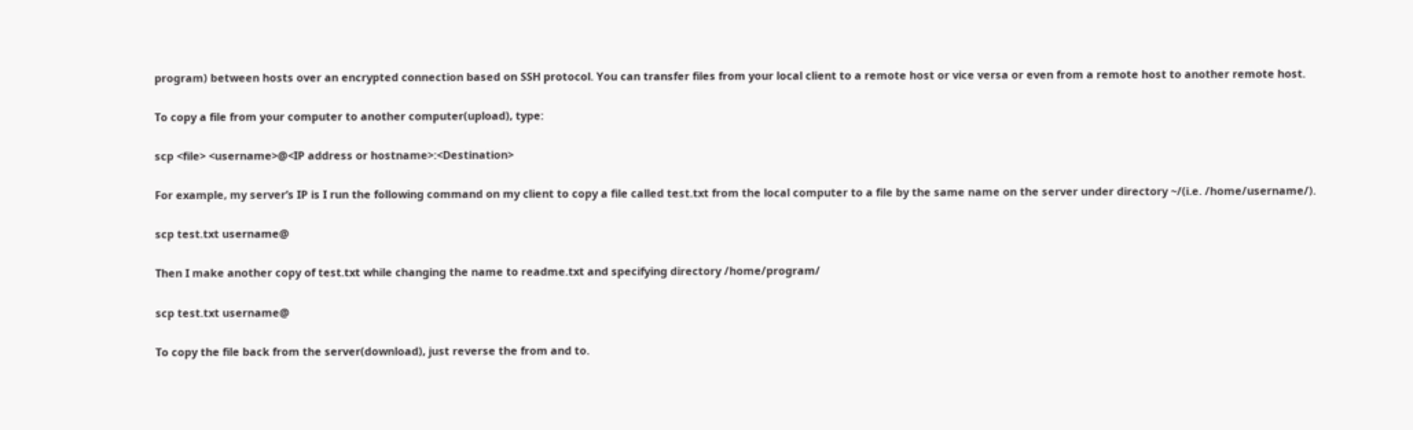program) between hosts over an encrypted connection based on SSH protocol. You can transfer files from your local client to a remote host or vice versa or even from a remote host to another remote host.

To copy a file from your computer to another computer(upload), type:

scp <file> <username>@<IP address or hostname>:<Destination>

For example, my server’s IP is I run the following command on my client to copy a file called test.txt from the local computer to a file by the same name on the server under directory ~/(i.e. /home/username/).

scp test.txt username@

Then I make another copy of test.txt while changing the name to readme.txt and specifying directory /home/program/

scp test.txt username@

To copy the file back from the server(download), just reverse the from and to.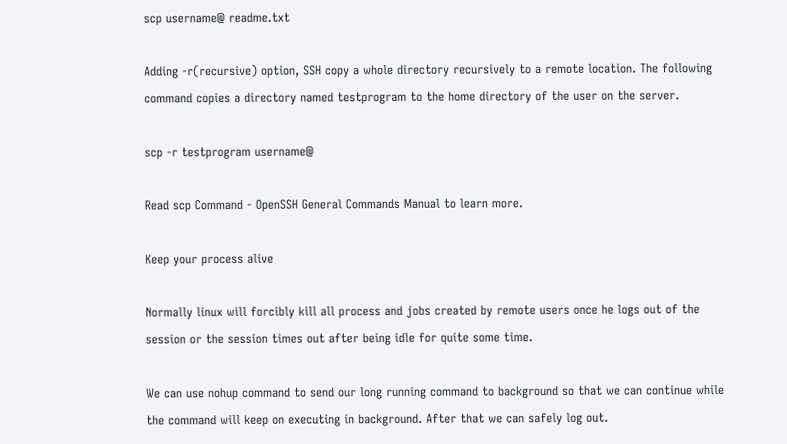scp username@ readme.txt

Adding -r(recursive) option, SSH copy a whole directory recursively to a remote location. The following command copies a directory named testprogram to the home directory of the user on the server.

scp -r testprogram username@

Read scp Command - OpenSSH General Commands Manual to learn more.

Keep your process alive

Normally linux will forcibly kill all process and jobs created by remote users once he logs out of the session or the session times out after being idle for quite some time.

We can use nohup command to send our long running command to background so that we can continue while the command will keep on executing in background. After that we can safely log out.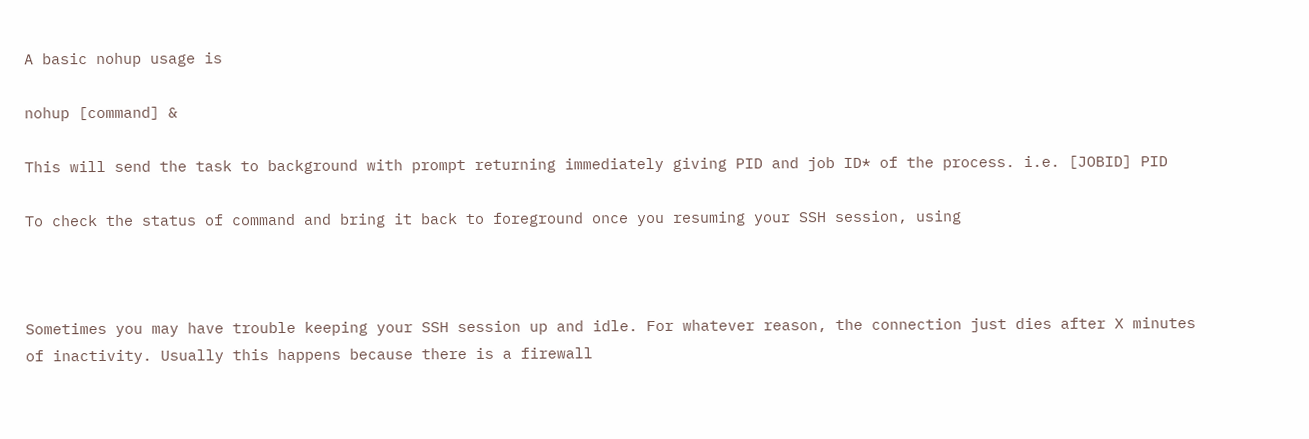A basic nohup usage is

nohup [command] &

This will send the task to background with prompt returning immediately giving PID and job ID* of the process. i.e. [JOBID] PID

To check the status of command and bring it back to foreground once you resuming your SSH session, using



Sometimes you may have trouble keeping your SSH session up and idle. For whatever reason, the connection just dies after X minutes of inactivity. Usually this happens because there is a firewall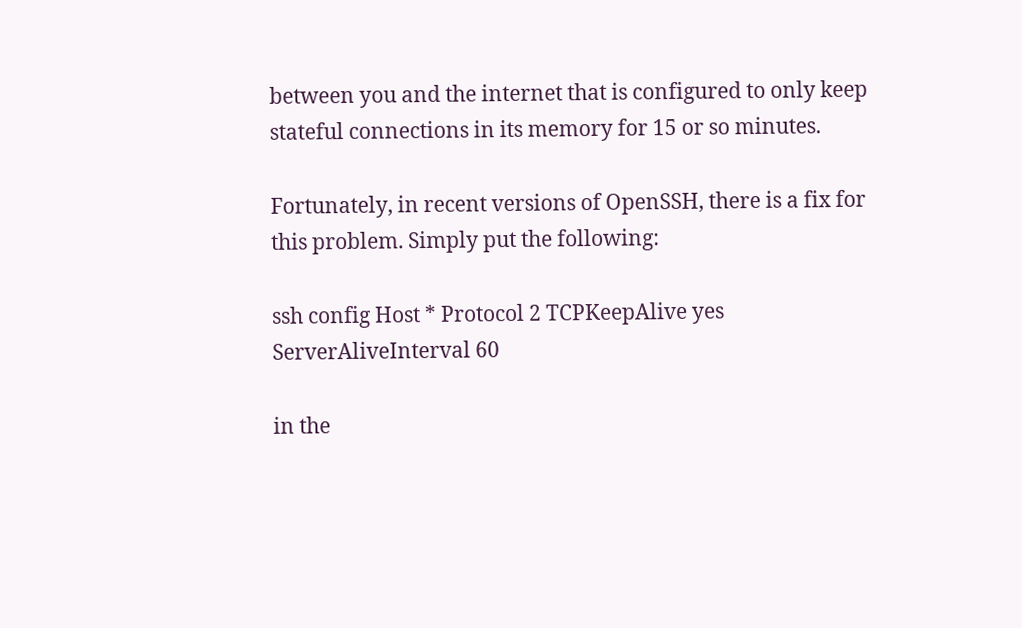between you and the internet that is configured to only keep stateful connections in its memory for 15 or so minutes.

Fortunately, in recent versions of OpenSSH, there is a fix for this problem. Simply put the following:

ssh config Host * Protocol 2 TCPKeepAlive yes ServerAliveInterval 60

in the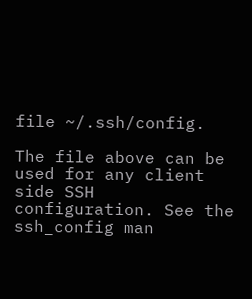file ~/.ssh/config.

The file above can be used for any client side SSH configuration. See the ssh_config man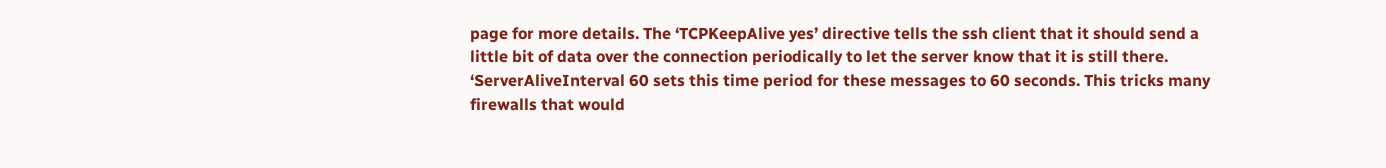page for more details. The ‘TCPKeepAlive yes’ directive tells the ssh client that it should send a little bit of data over the connection periodically to let the server know that it is still there. ‘ServerAliveInterval 60 sets this time period for these messages to 60 seconds. This tricks many firewalls that would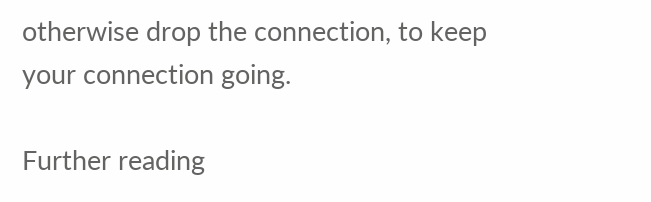otherwise drop the connection, to keep your connection going.

Further reading